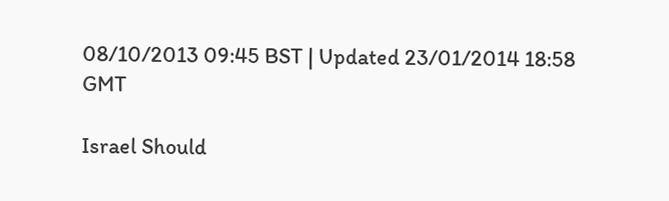08/10/2013 09:45 BST | Updated 23/01/2014 18:58 GMT

Israel Should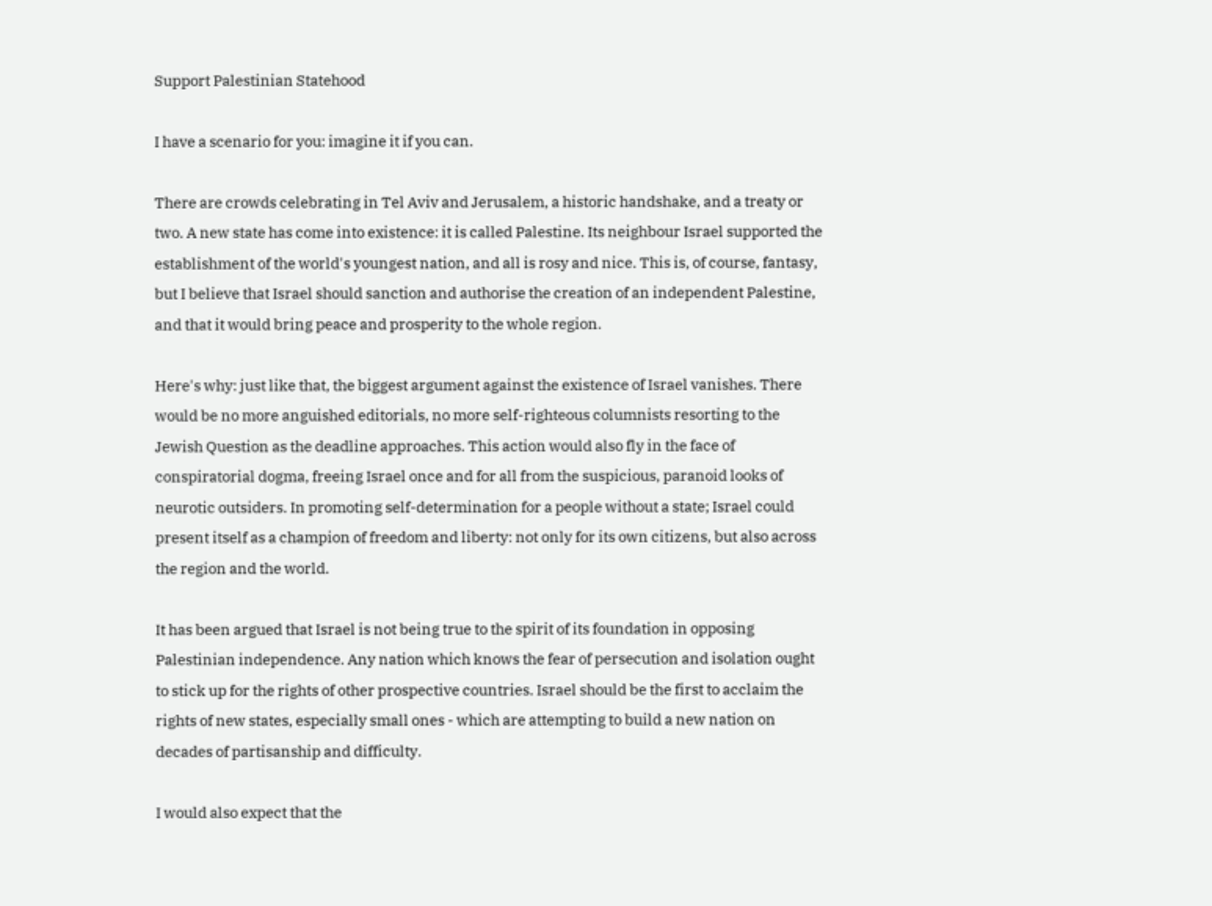Support Palestinian Statehood

I have a scenario for you: imagine it if you can.

There are crowds celebrating in Tel Aviv and Jerusalem, a historic handshake, and a treaty or two. A new state has come into existence: it is called Palestine. Its neighbour Israel supported the establishment of the world's youngest nation, and all is rosy and nice. This is, of course, fantasy, but I believe that Israel should sanction and authorise the creation of an independent Palestine, and that it would bring peace and prosperity to the whole region.

Here's why: just like that, the biggest argument against the existence of Israel vanishes. There would be no more anguished editorials, no more self-righteous columnists resorting to the Jewish Question as the deadline approaches. This action would also fly in the face of conspiratorial dogma, freeing Israel once and for all from the suspicious, paranoid looks of neurotic outsiders. In promoting self-determination for a people without a state; Israel could present itself as a champion of freedom and liberty: not only for its own citizens, but also across the region and the world.

It has been argued that Israel is not being true to the spirit of its foundation in opposing Palestinian independence. Any nation which knows the fear of persecution and isolation ought to stick up for the rights of other prospective countries. Israel should be the first to acclaim the rights of new states, especially small ones - which are attempting to build a new nation on decades of partisanship and difficulty.

I would also expect that the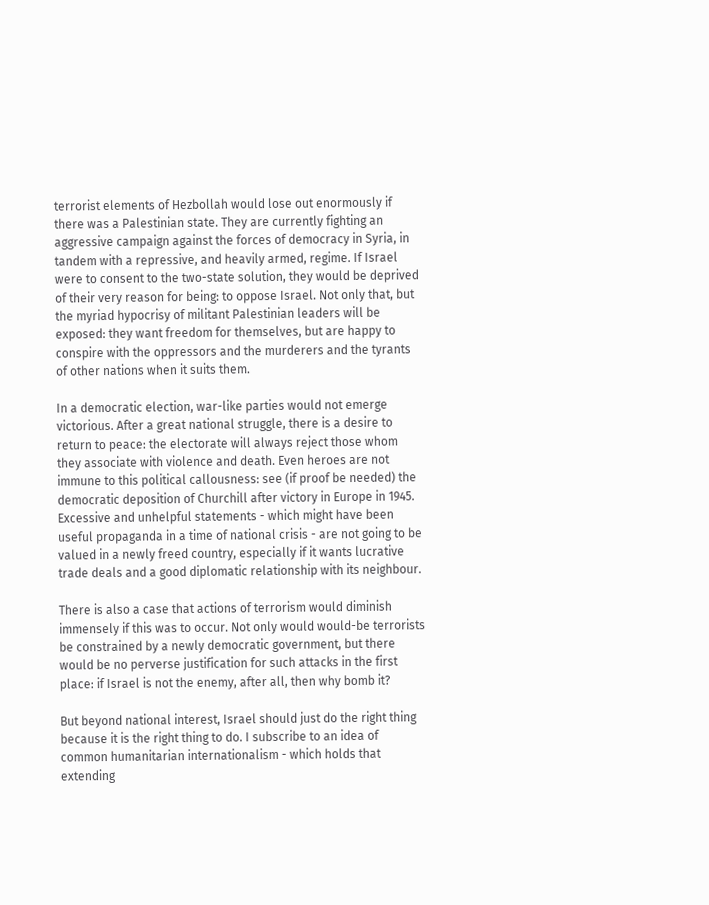terrorist elements of Hezbollah would lose out enormously if there was a Palestinian state. They are currently fighting an aggressive campaign against the forces of democracy in Syria, in tandem with a repressive, and heavily armed, regime. If Israel were to consent to the two-state solution, they would be deprived of their very reason for being: to oppose Israel. Not only that, but the myriad hypocrisy of militant Palestinian leaders will be exposed: they want freedom for themselves, but are happy to conspire with the oppressors and the murderers and the tyrants of other nations when it suits them.

In a democratic election, war-like parties would not emerge victorious. After a great national struggle, there is a desire to return to peace: the electorate will always reject those whom they associate with violence and death. Even heroes are not immune to this political callousness: see (if proof be needed) the democratic deposition of Churchill after victory in Europe in 1945. Excessive and unhelpful statements - which might have been useful propaganda in a time of national crisis - are not going to be valued in a newly freed country, especially if it wants lucrative trade deals and a good diplomatic relationship with its neighbour.

There is also a case that actions of terrorism would diminish immensely if this was to occur. Not only would would-be terrorists be constrained by a newly democratic government, but there would be no perverse justification for such attacks in the first place: if Israel is not the enemy, after all, then why bomb it?

But beyond national interest, Israel should just do the right thing because it is the right thing to do. I subscribe to an idea of common humanitarian internationalism - which holds that extending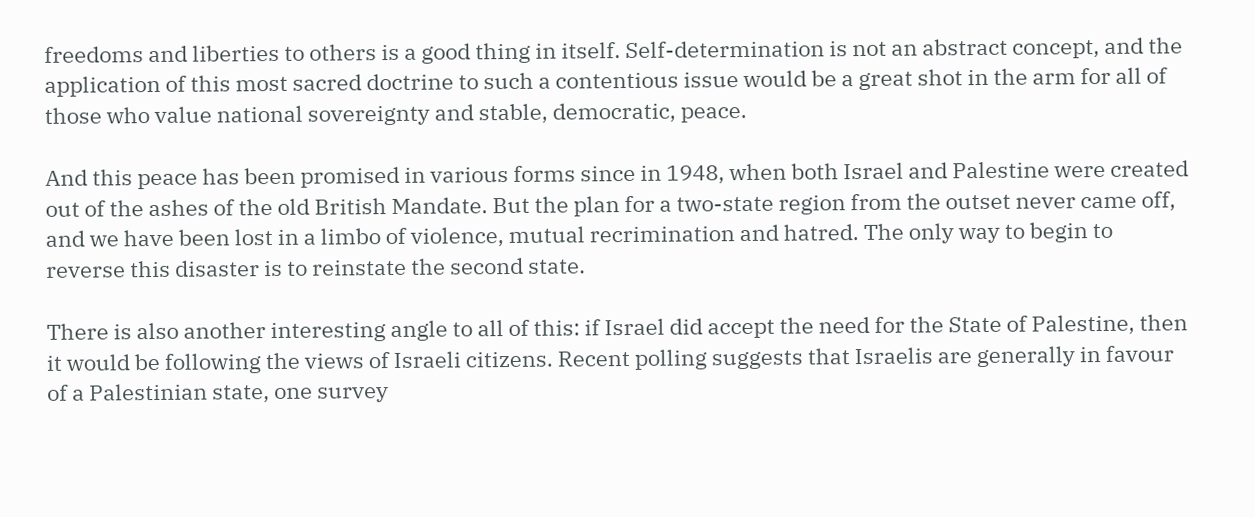freedoms and liberties to others is a good thing in itself. Self-determination is not an abstract concept, and the application of this most sacred doctrine to such a contentious issue would be a great shot in the arm for all of those who value national sovereignty and stable, democratic, peace.

And this peace has been promised in various forms since in 1948, when both Israel and Palestine were created out of the ashes of the old British Mandate. But the plan for a two-state region from the outset never came off, and we have been lost in a limbo of violence, mutual recrimination and hatred. The only way to begin to reverse this disaster is to reinstate the second state.

There is also another interesting angle to all of this: if Israel did accept the need for the State of Palestine, then it would be following the views of Israeli citizens. Recent polling suggests that Israelis are generally in favour of a Palestinian state, one survey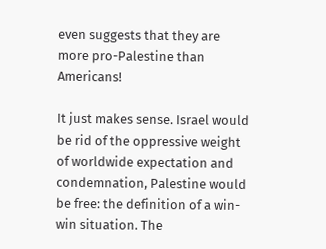even suggests that they are more pro-Palestine than Americans!

It just makes sense. Israel would be rid of the oppressive weight of worldwide expectation and condemnation, Palestine would be free: the definition of a win-win situation. The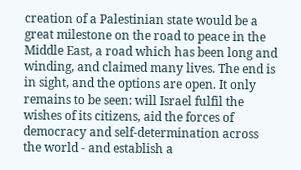creation of a Palestinian state would be a great milestone on the road to peace in the Middle East, a road which has been long and winding, and claimed many lives. The end is in sight, and the options are open. It only remains to be seen: will Israel fulfil the wishes of its citizens, aid the forces of democracy and self-determination across the world - and establish a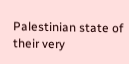Palestinian state of their very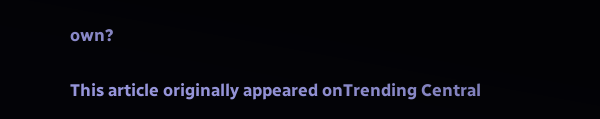own?

This article originally appeared onTrending Central